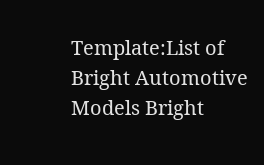Template:List of Bright Automotive Models Bright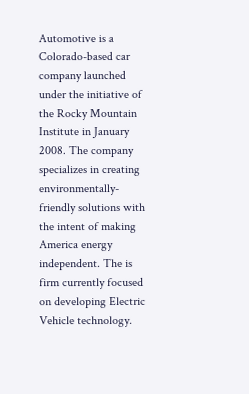Automotive is a Colorado-based car company launched under the initiative of the Rocky Mountain Institute in January 2008. The company specializes in creating environmentally-friendly solutions with the intent of making America energy independent. The is firm currently focused on developing Electric Vehicle technology.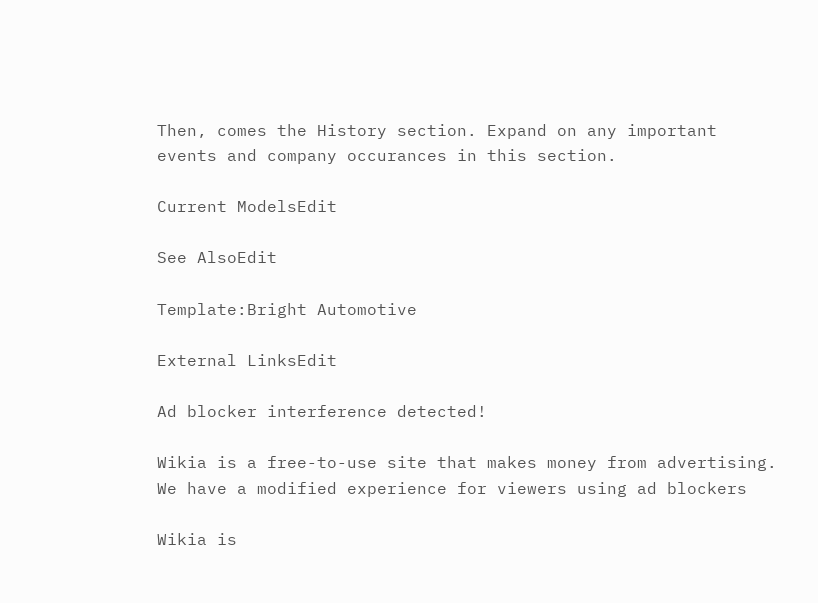Then, comes the History section. Expand on any important events and company occurances in this section.

Current ModelsEdit

See AlsoEdit

Template:Bright Automotive

External LinksEdit

Ad blocker interference detected!

Wikia is a free-to-use site that makes money from advertising. We have a modified experience for viewers using ad blockers

Wikia is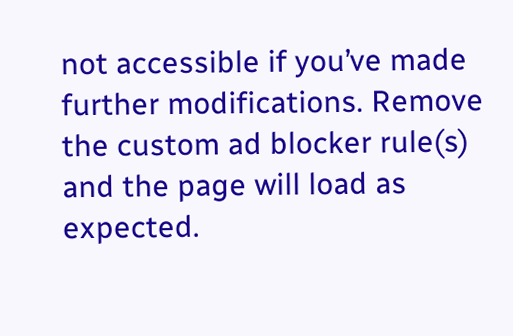not accessible if you’ve made further modifications. Remove the custom ad blocker rule(s) and the page will load as expected.